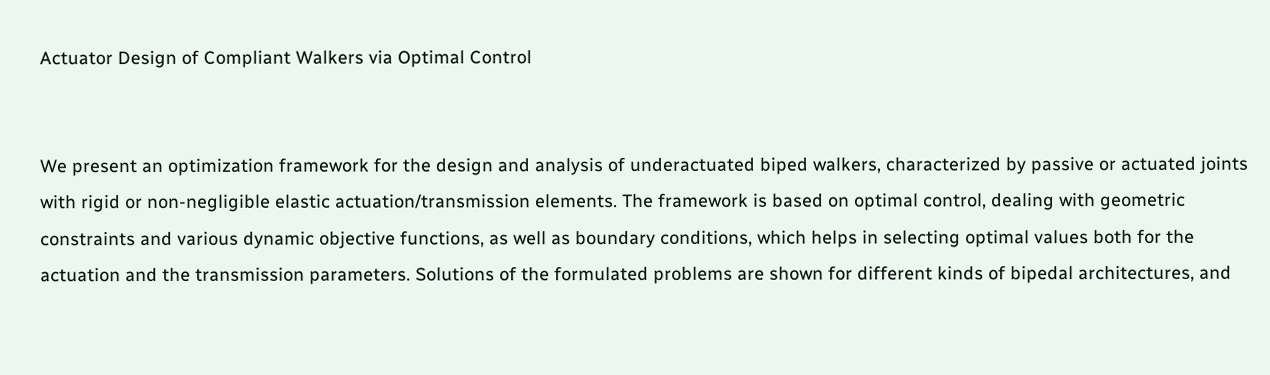Actuator Design of Compliant Walkers via Optimal Control


We present an optimization framework for the design and analysis of underactuated biped walkers, characterized by passive or actuated joints with rigid or non-negligible elastic actuation/transmission elements. The framework is based on optimal control, dealing with geometric constraints and various dynamic objective functions, as well as boundary conditions, which helps in selecting optimal values both for the actuation and the transmission parameters. Solutions of the formulated problems are shown for different kinds of bipedal architectures, and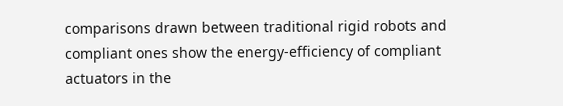comparisons drawn between traditional rigid robots and compliant ones show the energy-efficiency of compliant actuators in the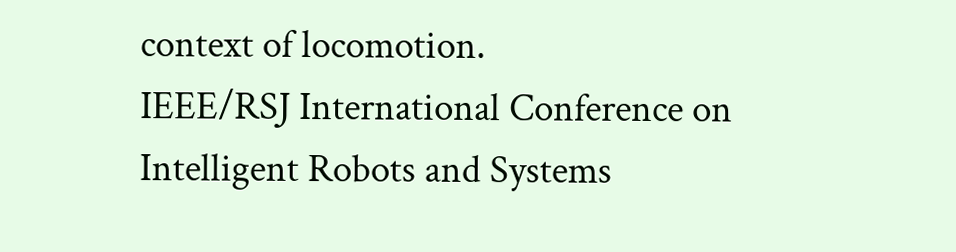context of locomotion.
IEEE/RSJ International Conference on Intelligent Robots and Systems